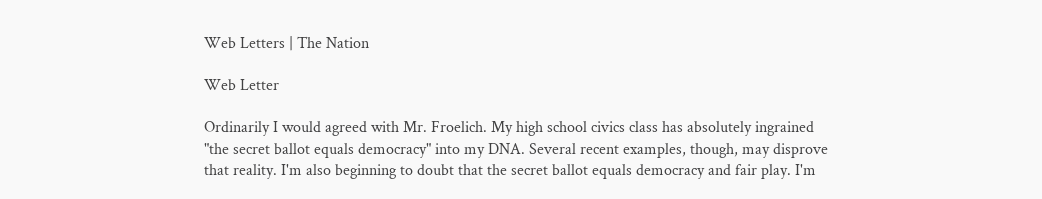Web Letters | The Nation

Web Letter

Ordinarily I would agreed with Mr. Froelich. My high school civics class has absolutely ingrained "the secret ballot equals democracy" into my DNA. Several recent examples, though, may disprove that reality. I'm also beginning to doubt that the secret ballot equals democracy and fair play. I'm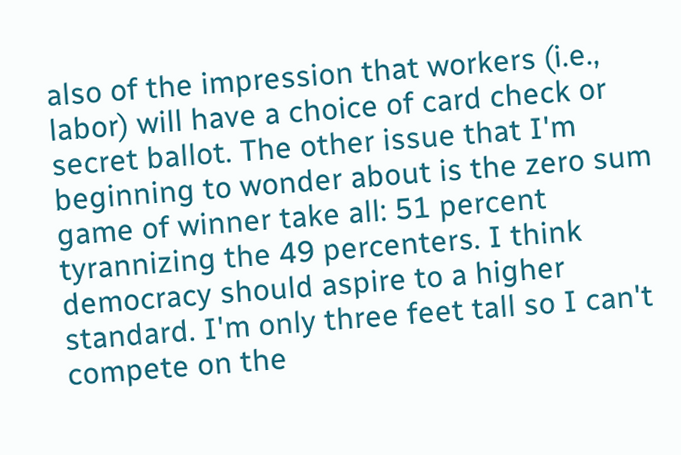also of the impression that workers (i.e., labor) will have a choice of card check or secret ballot. The other issue that I'm beginning to wonder about is the zero sum game of winner take all: 51 percent tyrannizing the 49 percenters. I think democracy should aspire to a higher standard. I'm only three feet tall so I can't compete on the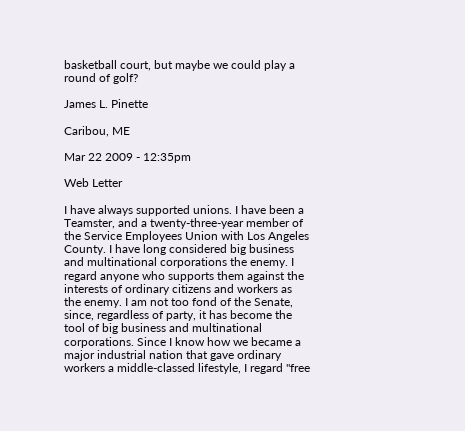basketball court, but maybe we could play a round of golf?

James L. Pinette

Caribou, ME

Mar 22 2009 - 12:35pm

Web Letter

I have always supported unions. I have been a Teamster, and a twenty-three-year member of the Service Employees Union with Los Angeles County. I have long considered big business and multinational corporations the enemy. I regard anyone who supports them against the interests of ordinary citizens and workers as the enemy. I am not too fond of the Senate, since, regardless of party, it has become the tool of big business and multinational corporations. Since I know how we became a major industrial nation that gave ordinary workers a middle-classed lifestyle, I regard "free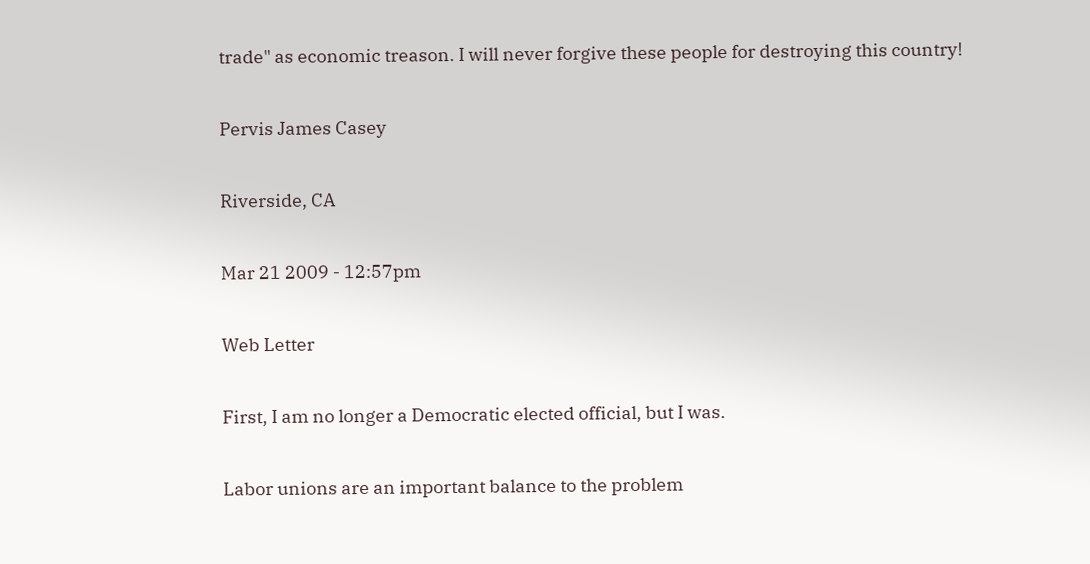trade" as economic treason. I will never forgive these people for destroying this country!

Pervis James Casey

Riverside, CA

Mar 21 2009 - 12:57pm

Web Letter

First, I am no longer a Democratic elected official, but I was.

Labor unions are an important balance to the problem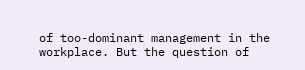of too-dominant management in the workplace. But the question of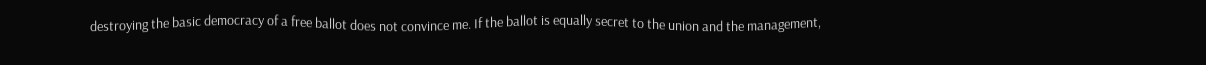destroying the basic democracy of a free ballot does not convince me. If the ballot is equally secret to the union and the management,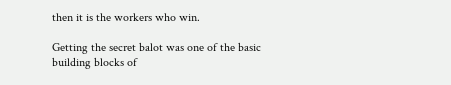then it is the workers who win.

Getting the secret balot was one of the basic building blocks of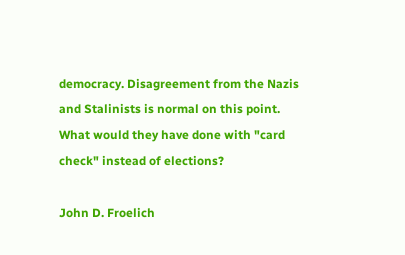democracy. Disagreement from the Nazis and Stalinists is normal on this point. What would they have done with "card check" instead of elections?

John D. Froelich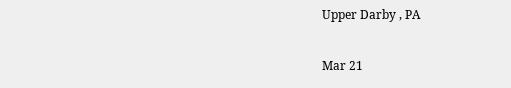Upper Darby , PA

Mar 21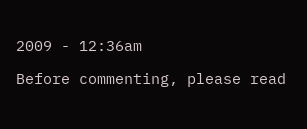2009 - 12:36am

Before commenting, please read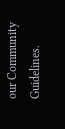our Community Guidelines.